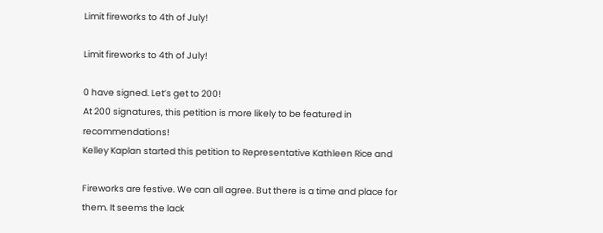Limit fireworks to 4th of July!

Limit fireworks to 4th of July!

0 have signed. Let’s get to 200!
At 200 signatures, this petition is more likely to be featured in recommendations!
Kelley Kaplan started this petition to Representative Kathleen Rice and

Fireworks are festive. We can all agree. But there is a time and place for them. It seems the lack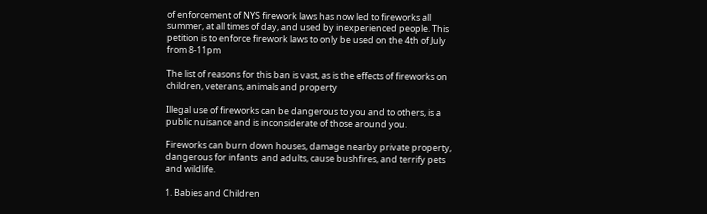of enforcement of NYS firework laws has now led to fireworks all summer, at all times of day, and used by inexperienced people. This petition is to enforce firework laws to only be used on the 4th of July from 8-11pm

The list of reasons for this ban is vast, as is the effects of fireworks on children, veterans, animals and property

Illegal use of fireworks can be dangerous to you and to others, is a public nuisance and is inconsiderate of those around you.

Fireworks can burn down houses, damage nearby private property, dangerous for infants  and adults, cause bushfires, and terrify pets and wildlife.

1. Babies and Children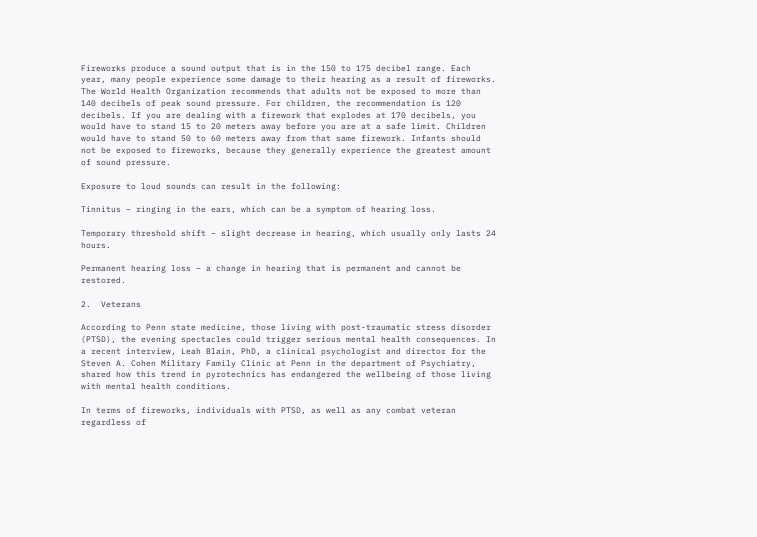Fireworks produce a sound output that is in the 150 to 175 decibel range. Each year, many people experience some damage to their hearing as a result of fireworks. The World Health Organization recommends that adults not be exposed to more than 140 decibels of peak sound pressure. For children, the recommendation is 120 decibels. If you are dealing with a firework that explodes at 170 decibels, you would have to stand 15 to 20 meters away before you are at a safe limit. Children would have to stand 50 to 60 meters away from that same firework. Infants should not be exposed to fireworks, because they generally experience the greatest amount of sound pressure.

Exposure to loud sounds can result in the following:

Tinnitus – ringing in the ears, which can be a symptom of hearing loss.

Temporary threshold shift – slight decrease in hearing, which usually only lasts 24 hours.

Permanent hearing loss – a change in hearing that is permanent and cannot be restored.

2.  Veterans

According to Penn state medicine, those living with post-traumatic stress disorder (PTSD), the evening spectacles could trigger serious mental health consequences. In a recent interview, Leah Blain, PhD, a clinical psychologist and director for the Steven A. Cohen Military Family Clinic at Penn in the department of Psychiatry, shared how this trend in pyrotechnics has endangered the wellbeing of those living with mental health conditions.

In terms of fireworks, individuals with PTSD, as well as any combat veteran regardless of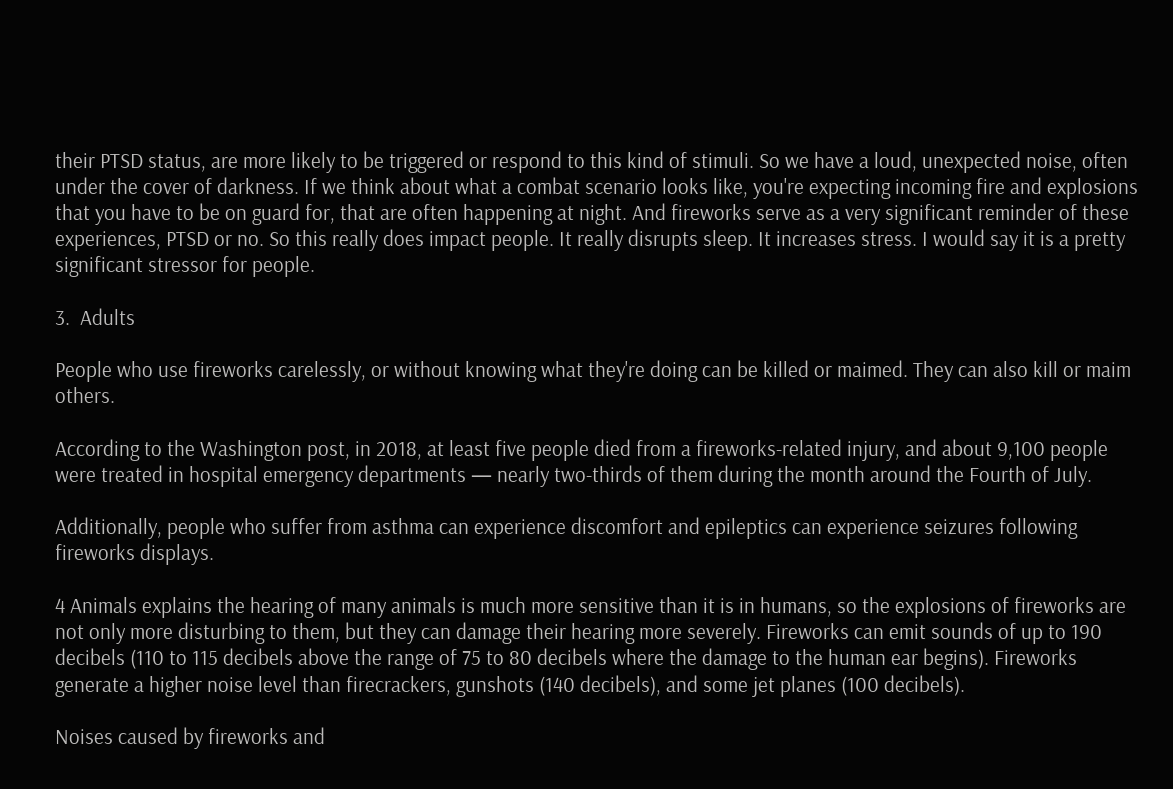their PTSD status, are more likely to be triggered or respond to this kind of stimuli. So we have a loud, unexpected noise, often under the cover of darkness. If we think about what a combat scenario looks like, you're expecting incoming fire and explosions that you have to be on guard for, that are often happening at night. And fireworks serve as a very significant reminder of these experiences, PTSD or no. So this really does impact people. It really disrupts sleep. It increases stress. I would say it is a pretty significant stressor for people.

3.  Adults

People who use fireworks carelessly, or without knowing what they're doing can be killed or maimed. They can also kill or maim others.

According to the Washington post, in 2018, at least five people died from a fireworks-related injury, and about 9,100 people were treated in hospital emergency departments — nearly two-thirds of them during the month around the Fourth of July.

Additionally, people who suffer from asthma can experience discomfort and epileptics can experience seizures following fireworks displays.

4 Animals explains the hearing of many animals is much more sensitive than it is in humans, so the explosions of fireworks are not only more disturbing to them, but they can damage their hearing more severely. Fireworks can emit sounds of up to 190 decibels (110 to 115 decibels above the range of 75 to 80 decibels where the damage to the human ear begins). Fireworks generate a higher noise level than firecrackers, gunshots (140 decibels), and some jet planes (100 decibels).

Noises caused by fireworks and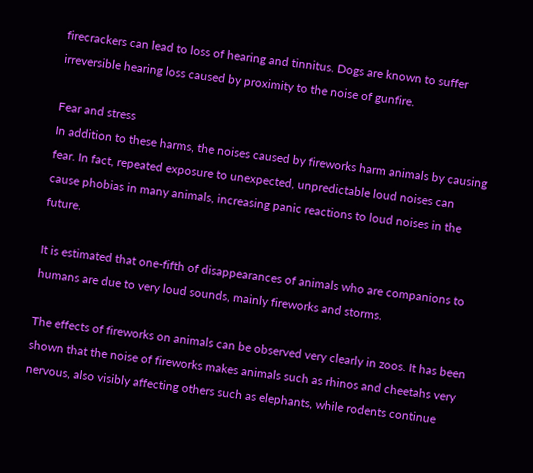firecrackers can lead to loss of hearing and tinnitus. Dogs are known to suffer irreversible hearing loss caused by proximity to the noise of gunfire.

Fear and stress
In addition to these harms, the noises caused by fireworks harm animals by causing fear. In fact, repeated exposure to unexpected, unpredictable loud noises can cause phobias in many animals, increasing panic reactions to loud noises in the future.

It is estimated that one-fifth of disappearances of animals who are companions to humans are due to very loud sounds, mainly fireworks and storms.

The effects of fireworks on animals can be observed very clearly in zoos. It has been shown that the noise of fireworks makes animals such as rhinos and cheetahs very nervous, also visibly affecting others such as elephants, while rodents continue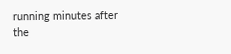running minutes after the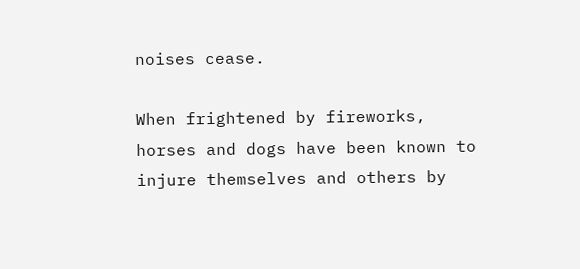noises cease.

When frightened by fireworks, horses and dogs have been known to injure themselves and others by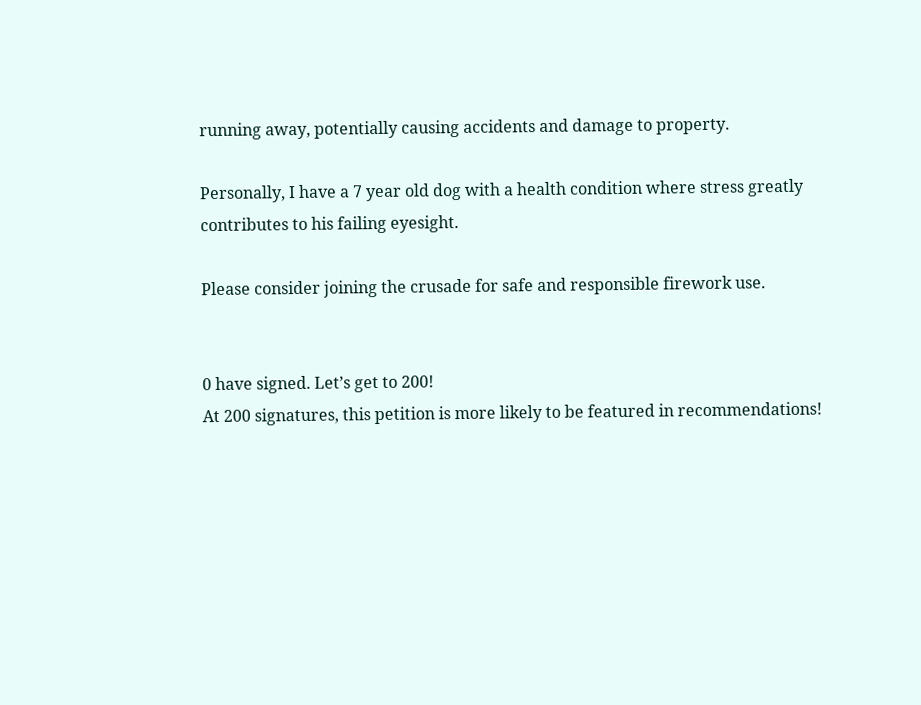running away, potentially causing accidents and damage to property.

Personally, I have a 7 year old dog with a health condition where stress greatly contributes to his failing eyesight.

Please consider joining the crusade for safe and responsible firework use.


0 have signed. Let’s get to 200!
At 200 signatures, this petition is more likely to be featured in recommendations!